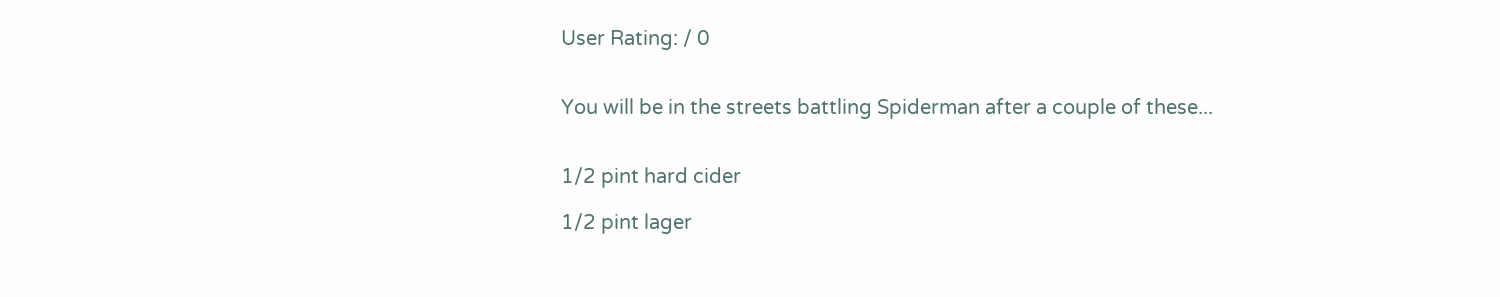User Rating: / 0


You will be in the streets battling Spiderman after a couple of these...


1/2 pint hard cider

1/2 pint lager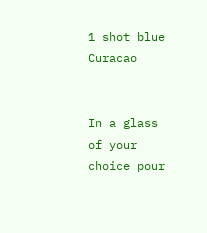1 shot blue Curacao


In a glass of your choice pour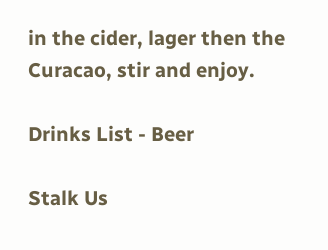in the cider, lager then the Curacao, stir and enjoy.

Drinks List - Beer

Stalk Us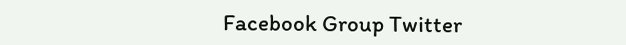Facebook Group Twitter